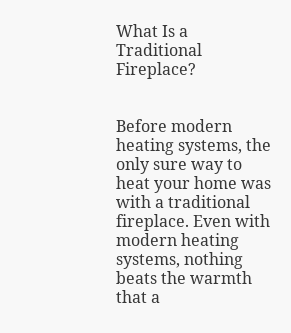What Is a Traditional Fireplace?


Before modern heating systems, the only sure way to heat your home was with a traditional fireplace. Even with modern heating systems, nothing beats the warmth that a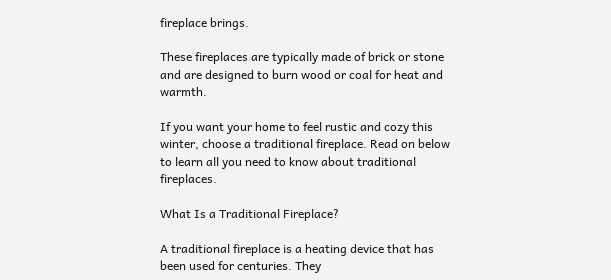fireplace brings.

These fireplaces are typically made of brick or stone and are designed to burn wood or coal for heat and warmth.

If you want your home to feel rustic and cozy this winter, choose a traditional fireplace. Read on below to learn all you need to know about traditional fireplaces.

What Is a Traditional Fireplace?

A traditional fireplace is a heating device that has been used for centuries. They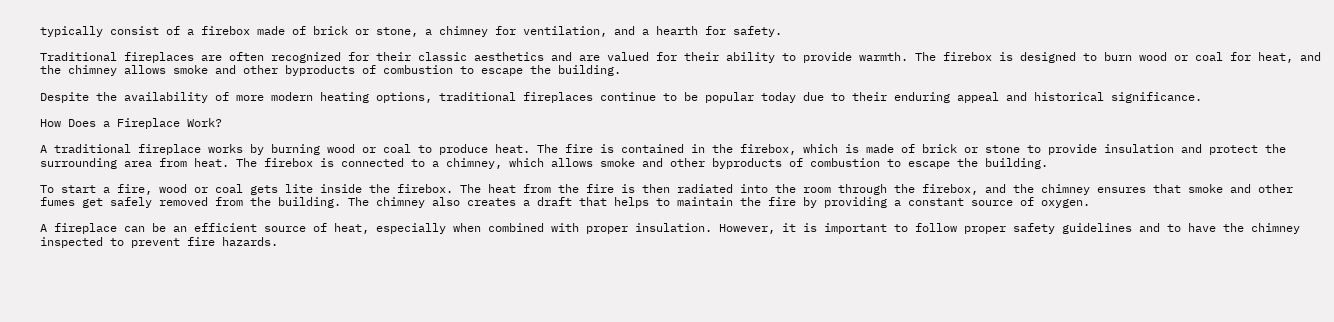typically consist of a firebox made of brick or stone, a chimney for ventilation, and a hearth for safety.

Traditional fireplaces are often recognized for their classic aesthetics and are valued for their ability to provide warmth. The firebox is designed to burn wood or coal for heat, and the chimney allows smoke and other byproducts of combustion to escape the building.

Despite the availability of more modern heating options, traditional fireplaces continue to be popular today due to their enduring appeal and historical significance.

How Does a Fireplace Work?

A traditional fireplace works by burning wood or coal to produce heat. The fire is contained in the firebox, which is made of brick or stone to provide insulation and protect the surrounding area from heat. The firebox is connected to a chimney, which allows smoke and other byproducts of combustion to escape the building.

To start a fire, wood or coal gets lite inside the firebox. The heat from the fire is then radiated into the room through the firebox, and the chimney ensures that smoke and other fumes get safely removed from the building. The chimney also creates a draft that helps to maintain the fire by providing a constant source of oxygen.

A fireplace can be an efficient source of heat, especially when combined with proper insulation. However, it is important to follow proper safety guidelines and to have the chimney inspected to prevent fire hazards.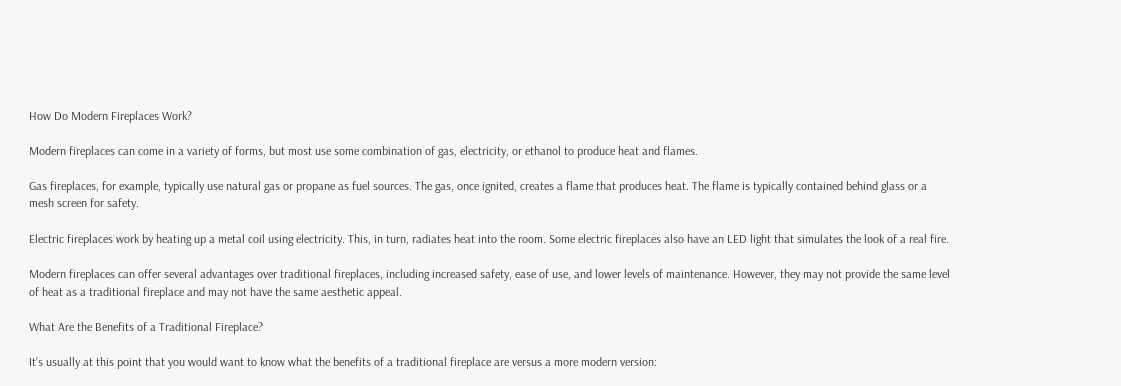How Do Modern Fireplaces Work?

Modern fireplaces can come in a variety of forms, but most use some combination of gas, electricity, or ethanol to produce heat and flames.

Gas fireplaces, for example, typically use natural gas or propane as fuel sources. The gas, once ignited, creates a flame that produces heat. The flame is typically contained behind glass or a mesh screen for safety.

Electric fireplaces work by heating up a metal coil using electricity. This, in turn, radiates heat into the room. Some electric fireplaces also have an LED light that simulates the look of a real fire.

Modern fireplaces can offer several advantages over traditional fireplaces, including increased safety, ease of use, and lower levels of maintenance. However, they may not provide the same level of heat as a traditional fireplace and may not have the same aesthetic appeal.

What Are the Benefits of a Traditional Fireplace?

It’s usually at this point that you would want to know what the benefits of a traditional fireplace are versus a more modern version: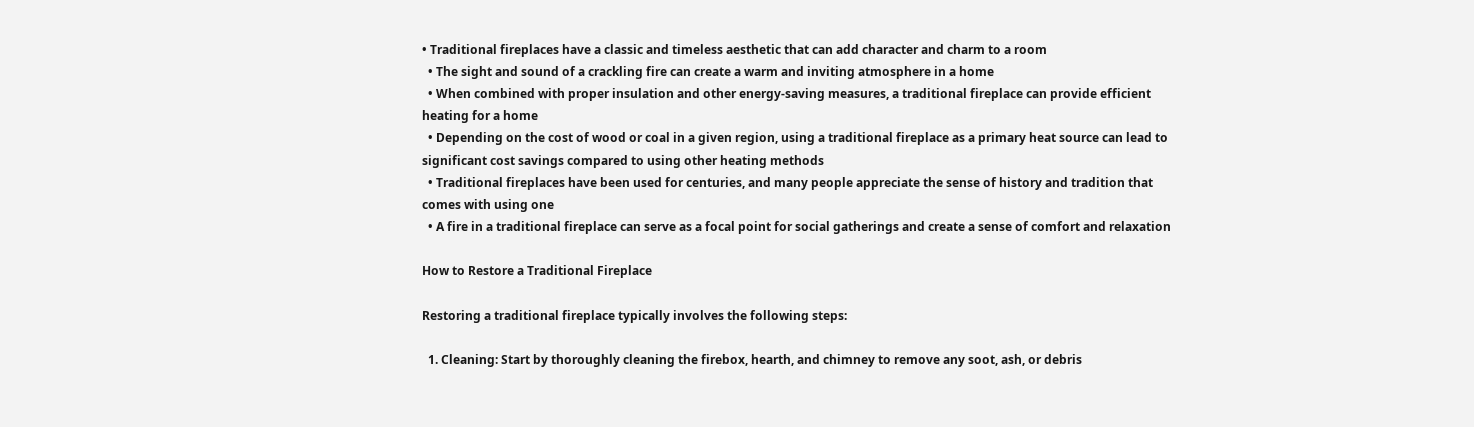• Traditional fireplaces have a classic and timeless aesthetic that can add character and charm to a room
  • The sight and sound of a crackling fire can create a warm and inviting atmosphere in a home
  • When combined with proper insulation and other energy-saving measures, a traditional fireplace can provide efficient heating for a home
  • Depending on the cost of wood or coal in a given region, using a traditional fireplace as a primary heat source can lead to significant cost savings compared to using other heating methods
  • Traditional fireplaces have been used for centuries, and many people appreciate the sense of history and tradition that comes with using one
  • A fire in a traditional fireplace can serve as a focal point for social gatherings and create a sense of comfort and relaxation

How to Restore a Traditional Fireplace

Restoring a traditional fireplace typically involves the following steps:

  1. Cleaning: Start by thoroughly cleaning the firebox, hearth, and chimney to remove any soot, ash, or debris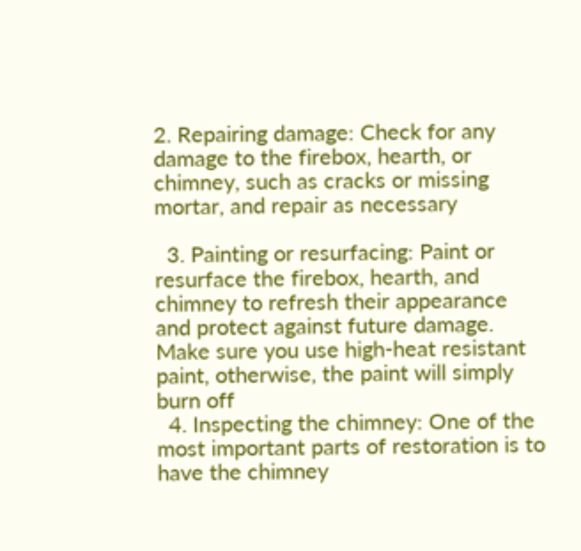2. Repairing damage: Check for any damage to the firebox, hearth, or chimney, such as cracks or missing mortar, and repair as necessary

  3. Painting or resurfacing: Paint or resurface the firebox, hearth, and chimney to refresh their appearance and protect against future damage. Make sure you use high-heat resistant paint, otherwise, the paint will simply burn off
  4. Inspecting the chimney: One of the most important parts of restoration is to have the chimney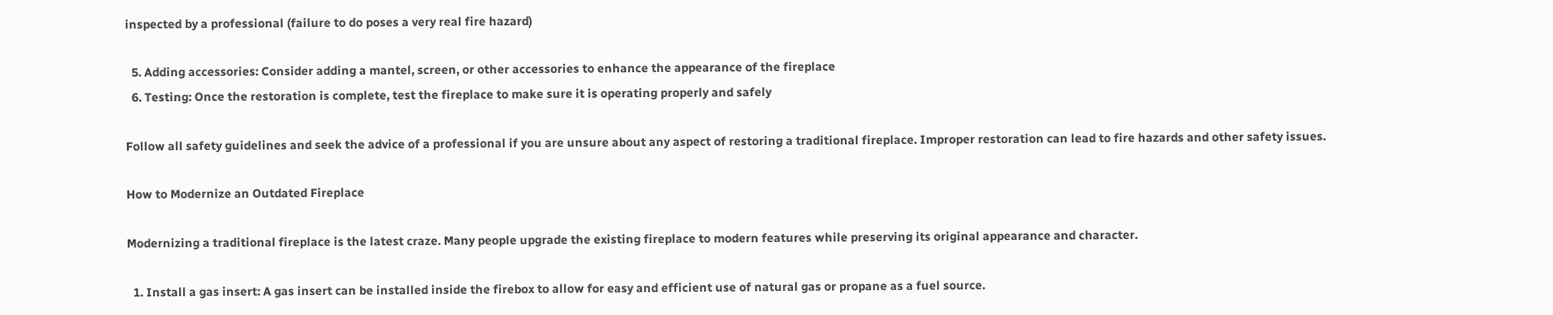inspected by a professional (failure to do poses a very real fire hazard)

  5. Adding accessories: Consider adding a mantel, screen, or other accessories to enhance the appearance of the fireplace
  6. Testing: Once the restoration is complete, test the fireplace to make sure it is operating properly and safely

Follow all safety guidelines and seek the advice of a professional if you are unsure about any aspect of restoring a traditional fireplace. Improper restoration can lead to fire hazards and other safety issues.

How to Modernize an Outdated Fireplace

Modernizing a traditional fireplace is the latest craze. Many people upgrade the existing fireplace to modern features while preserving its original appearance and character.

  1. Install a gas insert: A gas insert can be installed inside the firebox to allow for easy and efficient use of natural gas or propane as a fuel source.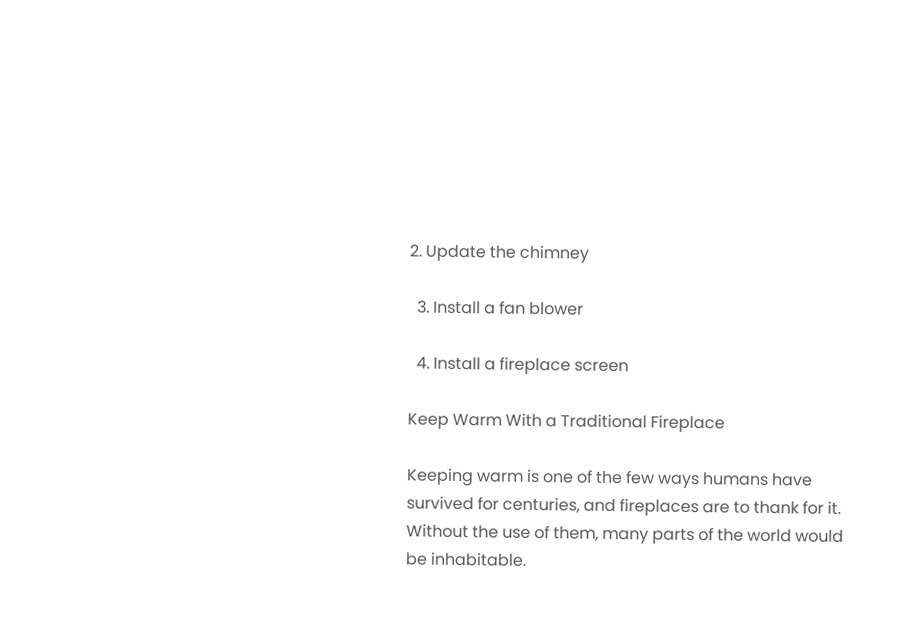2. Update the chimney

  3. Install a fan blower

  4. Install a fireplace screen

Keep Warm With a Traditional Fireplace

Keeping warm is one of the few ways humans have survived for centuries, and fireplaces are to thank for it. Without the use of them, many parts of the world would be inhabitable.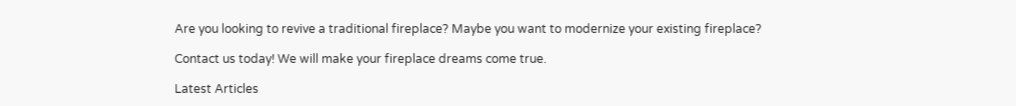Are you looking to revive a traditional fireplace? Maybe you want to modernize your existing fireplace?

Contact us today! We will make your fireplace dreams come true.

Latest Articles